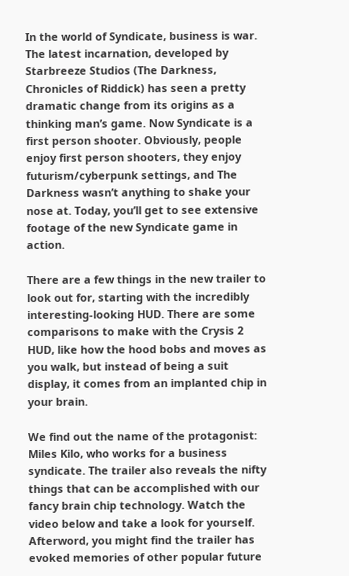In the world of Syndicate, business is war. The latest incarnation, developed by Starbreeze Studios (The Darkness, Chronicles of Riddick) has seen a pretty dramatic change from its origins as a thinking man’s game. Now Syndicate is a first person shooter. Obviously, people enjoy first person shooters, they enjoy futurism/cyberpunk settings, and The Darkness wasn’t anything to shake your nose at. Today, you’ll get to see extensive footage of the new Syndicate game in action.

There are a few things in the new trailer to look out for, starting with the incredibly interesting-looking HUD. There are some comparisons to make with the Crysis 2 HUD, like how the hood bobs and moves as you walk, but instead of being a suit display, it comes from an implanted chip in your brain.

We find out the name of the protagonist: Miles Kilo, who works for a business syndicate. The trailer also reveals the nifty things that can be accomplished with our fancy brain chip technology. Watch the video below and take a look for yourself. Afterword, you might find the trailer has evoked memories of other popular future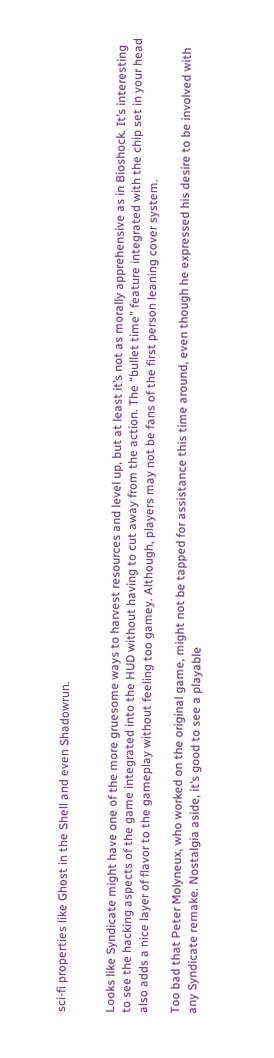sci-fi properties like Ghost in the Shell and even Shadowrun.


Looks like Syndicate might have one of the more gruesome ways to harvest resources and level up, but at least it’s not as morally apprehensive as in Bioshock. It’s interesting to see the hacking aspects of the game integrated into the HUD without having to cut away from the action. The “bullet time” feature integrated with the chip set in your head also adds a nice layer of flavor to the gameplay without feeling too gamey. Although, players may not be fans of the first person leaning cover system.

Too bad that Peter Molyneux, who worked on the original game, might not be tapped for assistance this time around, even though he expressed his desire to be involved with any Syndicate remake. Nostalgia aside, it’s good to see a playable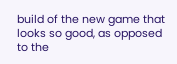build of the new game that looks so good, as opposed to the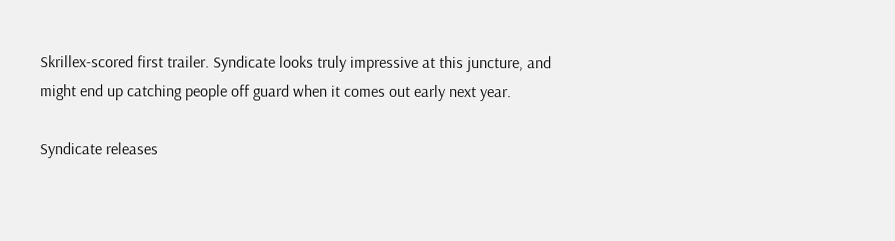Skrillex-scored first trailer. Syndicate looks truly impressive at this juncture, and might end up catching people off guard when it comes out early next year.

Syndicate releases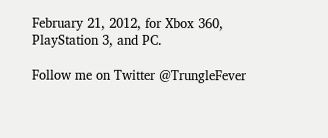February 21, 2012, for Xbox 360, PlayStation 3, and PC.

Follow me on Twitter @TrungleFever